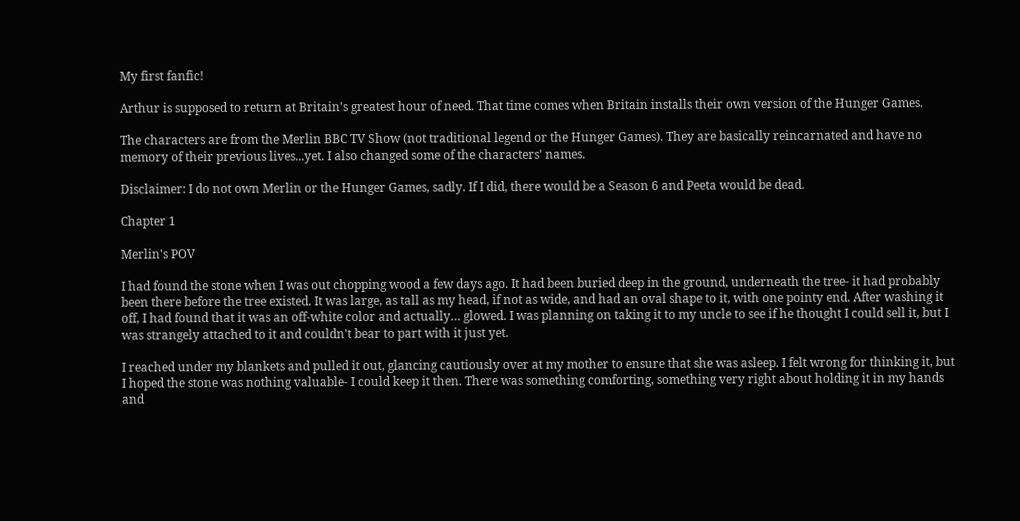My first fanfic!

Arthur is supposed to return at Britain's greatest hour of need. That time comes when Britain installs their own version of the Hunger Games.

The characters are from the Merlin BBC TV Show (not traditional legend or the Hunger Games). They are basically reincarnated and have no memory of their previous lives...yet. I also changed some of the characters' names.

Disclaimer: I do not own Merlin or the Hunger Games, sadly. If I did, there would be a Season 6 and Peeta would be dead.

Chapter 1

Merlin's POV

I had found the stone when I was out chopping wood a few days ago. It had been buried deep in the ground, underneath the tree- it had probably been there before the tree existed. It was large, as tall as my head, if not as wide, and had an oval shape to it, with one pointy end. After washing it off, I had found that it was an off-white color and actually… glowed. I was planning on taking it to my uncle to see if he thought I could sell it, but I was strangely attached to it and couldn't bear to part with it just yet.

I reached under my blankets and pulled it out, glancing cautiously over at my mother to ensure that she was asleep. I felt wrong for thinking it, but I hoped the stone was nothing valuable- I could keep it then. There was something comforting, something very right about holding it in my hands and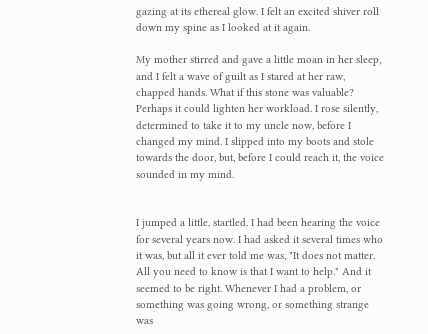gazing at its ethereal glow. I felt an excited shiver roll down my spine as I looked at it again.

My mother stirred and gave a little moan in her sleep, and I felt a wave of guilt as I stared at her raw, chapped hands. What if this stone was valuable? Perhaps it could lighten her workload. I rose silently, determined to take it to my uncle now, before I changed my mind. I slipped into my boots and stole towards the door, but, before I could reach it, the voice sounded in my mind.


I jumped a little, startled. I had been hearing the voice for several years now. I had asked it several times who it was, but all it ever told me was, "It does not matter. All you need to know is that I want to help." And it seemed to be right. Whenever I had a problem, or something was going wrong, or something strange was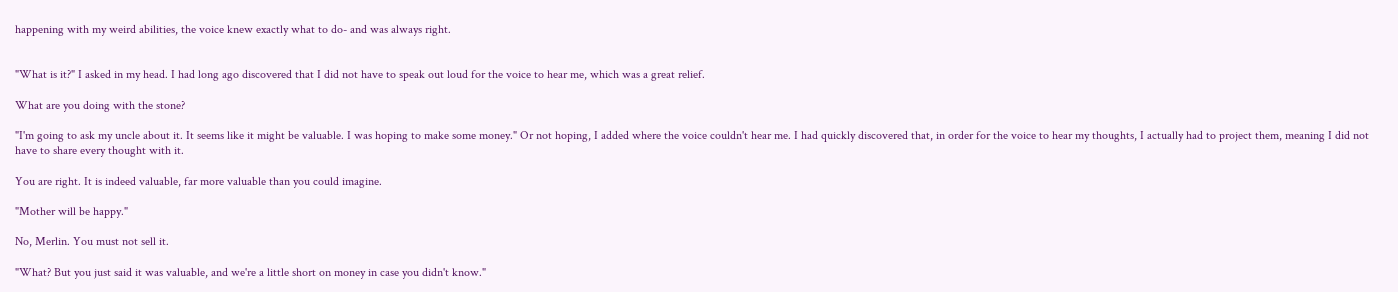happening with my weird abilities, the voice knew exactly what to do- and was always right.


"What is it?" I asked in my head. I had long ago discovered that I did not have to speak out loud for the voice to hear me, which was a great relief.

What are you doing with the stone?

"I'm going to ask my uncle about it. It seems like it might be valuable. I was hoping to make some money." Or not hoping, I added where the voice couldn't hear me. I had quickly discovered that, in order for the voice to hear my thoughts, I actually had to project them, meaning I did not have to share every thought with it.

You are right. It is indeed valuable, far more valuable than you could imagine.

"Mother will be happy."

No, Merlin. You must not sell it.

"What? But you just said it was valuable, and we're a little short on money in case you didn't know."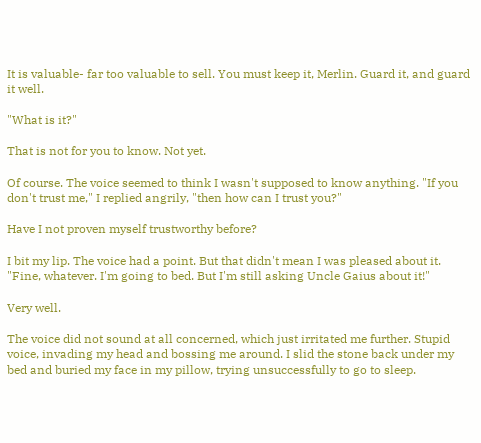It is valuable- far too valuable to sell. You must keep it, Merlin. Guard it, and guard it well.

"What is it?"

That is not for you to know. Not yet.

Of course. The voice seemed to think I wasn't supposed to know anything. "If you don't trust me," I replied angrily, "then how can I trust you?"

Have I not proven myself trustworthy before?

I bit my lip. The voice had a point. But that didn't mean I was pleased about it. "Fine, whatever. I'm going to bed. But I'm still asking Uncle Gaius about it!"

Very well.

The voice did not sound at all concerned, which just irritated me further. Stupid voice, invading my head and bossing me around. I slid the stone back under my bed and buried my face in my pillow, trying unsuccessfully to go to sleep.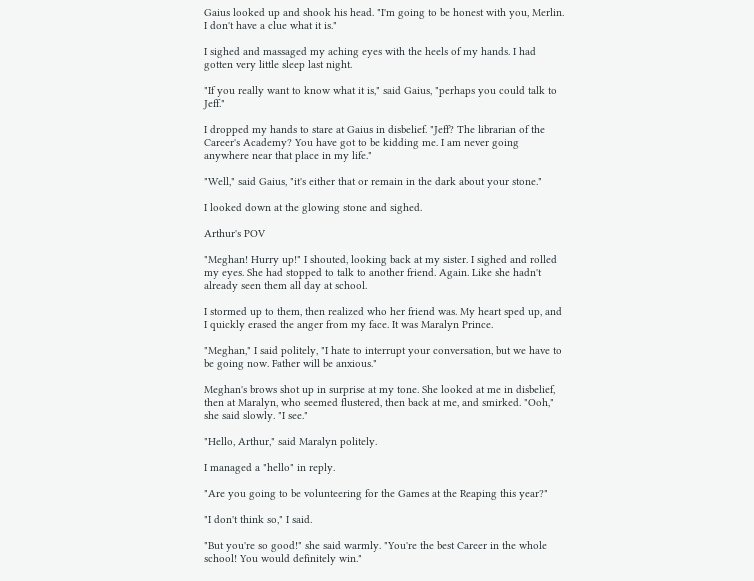Gaius looked up and shook his head. "I'm going to be honest with you, Merlin. I don't have a clue what it is."

I sighed and massaged my aching eyes with the heels of my hands. I had gotten very little sleep last night.

"If you really want to know what it is," said Gaius, "perhaps you could talk to Jeff."

I dropped my hands to stare at Gaius in disbelief. "Jeff? The librarian of the Career's Academy? You have got to be kidding me. I am never going anywhere near that place in my life."

"Well," said Gaius, "it's either that or remain in the dark about your stone."

I looked down at the glowing stone and sighed.

Arthur's POV

"Meghan! Hurry up!" I shouted, looking back at my sister. I sighed and rolled my eyes. She had stopped to talk to another friend. Again. Like she hadn't already seen them all day at school.

I stormed up to them, then realized who her friend was. My heart sped up, and I quickly erased the anger from my face. It was Maralyn Prince.

"Meghan," I said politely, "I hate to interrupt your conversation, but we have to be going now. Father will be anxious."

Meghan's brows shot up in surprise at my tone. She looked at me in disbelief, then at Maralyn, who seemed flustered, then back at me, and smirked. "Ooh," she said slowly. "I see."

"Hello, Arthur," said Maralyn politely.

I managed a "hello" in reply.

"Are you going to be volunteering for the Games at the Reaping this year?"

"I don't think so," I said.

"But you're so good!" she said warmly. "You're the best Career in the whole school! You would definitely win."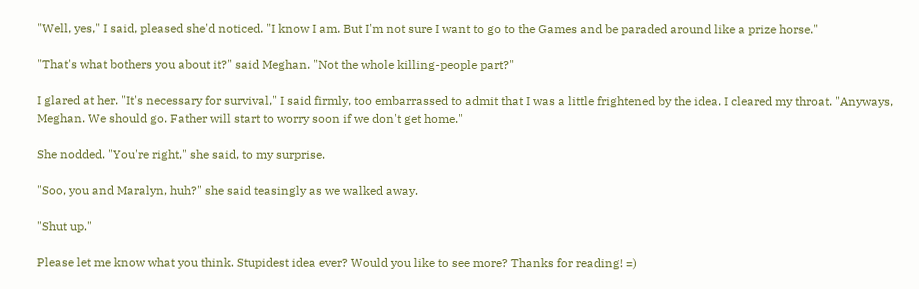"Well, yes," I said, pleased she'd noticed. "I know I am. But I'm not sure I want to go to the Games and be paraded around like a prize horse."

"That's what bothers you about it?" said Meghan. "Not the whole killing-people part?"

I glared at her. "It's necessary for survival," I said firmly, too embarrassed to admit that I was a little frightened by the idea. I cleared my throat. "Anyways, Meghan. We should go. Father will start to worry soon if we don't get home."

She nodded. "You're right," she said, to my surprise.

"Soo, you and Maralyn, huh?" she said teasingly as we walked away.

"Shut up."

Please let me know what you think. Stupidest idea ever? Would you like to see more? Thanks for reading! =)